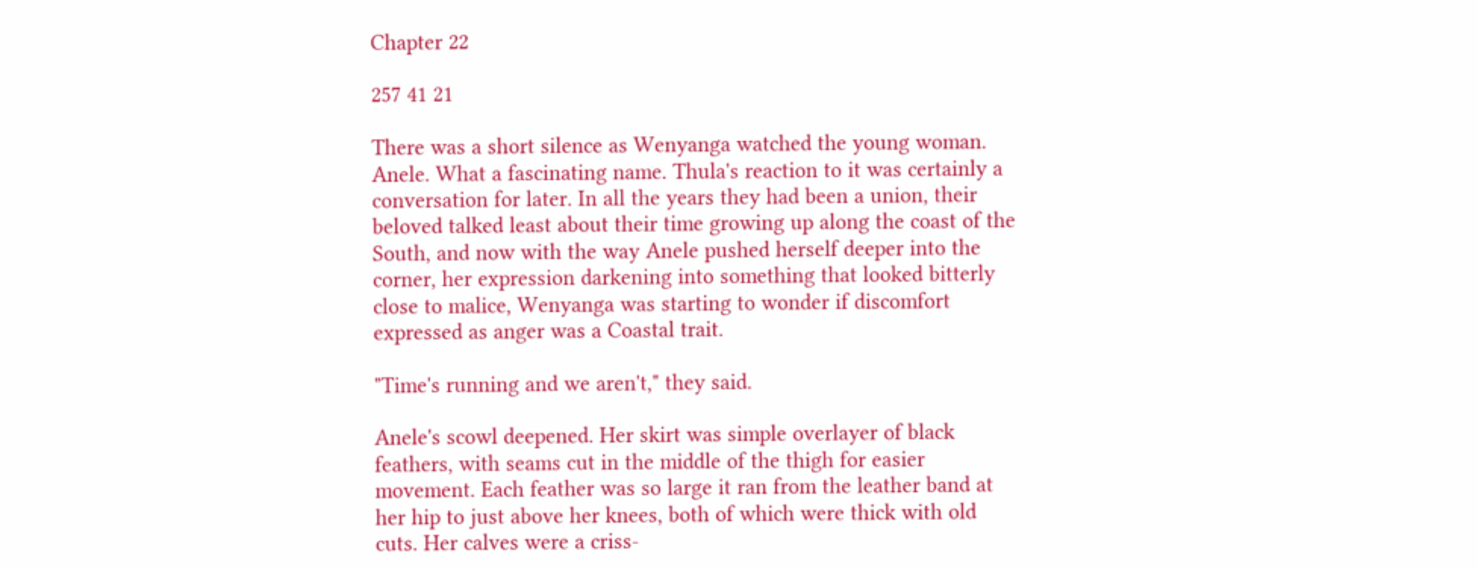Chapter 22

257 41 21

There was a short silence as Wenyanga watched the young woman. Anele. What a fascinating name. Thula's reaction to it was certainly a conversation for later. In all the years they had been a union, their beloved talked least about their time growing up along the coast of the South, and now with the way Anele pushed herself deeper into the corner, her expression darkening into something that looked bitterly close to malice, Wenyanga was starting to wonder if discomfort expressed as anger was a Coastal trait.

"Time's running and we aren't," they said.

Anele's scowl deepened. Her skirt was simple overlayer of black feathers, with seams cut in the middle of the thigh for easier movement. Each feather was so large it ran from the leather band at her hip to just above her knees, both of which were thick with old cuts. Her calves were a criss-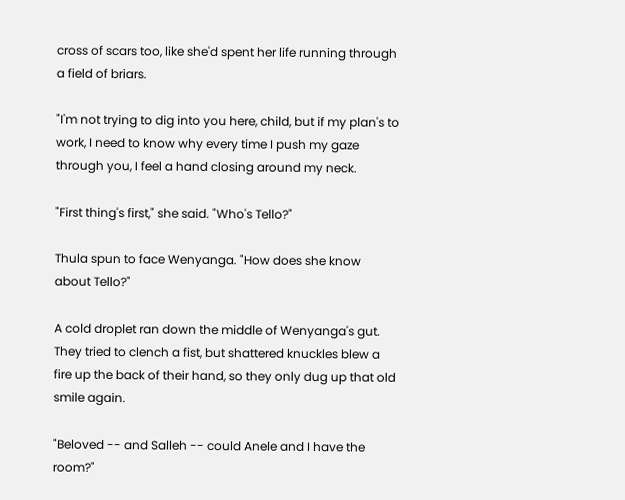cross of scars too, like she'd spent her life running through a field of briars.

"I'm not trying to dig into you here, child, but if my plan's to work, I need to know why every time I push my gaze through you, I feel a hand closing around my neck.

"First thing's first," she said. "Who's Tello?"

Thula spun to face Wenyanga. "How does she know about Tello?"

A cold droplet ran down the middle of Wenyanga's gut. They tried to clench a fist, but shattered knuckles blew a fire up the back of their hand, so they only dug up that old smile again.

"Beloved -- and Salleh -- could Anele and I have the room?"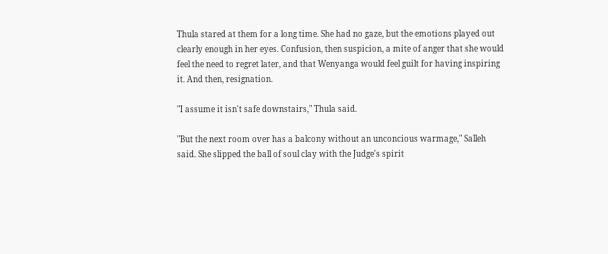Thula stared at them for a long time. She had no gaze, but the emotions played out clearly enough in her eyes. Confusion, then suspicion, a mite of anger that she would feel the need to regret later, and that Wenyanga would feel guilt for having inspiring it. And then, resignation.

"I assume it isn't safe downstairs," Thula said.

"But the next room over has a balcony without an unconcious warmage," Salleh said. She slipped the ball of soul clay with the Judge's spirit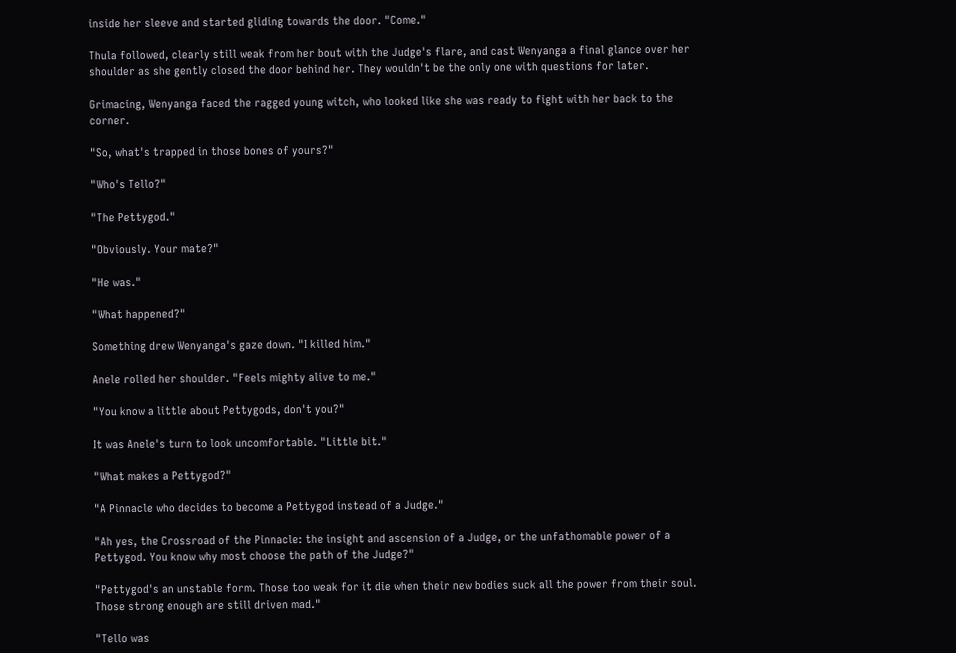inside her sleeve and started gliding towards the door. "Come."

Thula followed, clearly still weak from her bout with the Judge's flare, and cast Wenyanga a final glance over her shoulder as she gently closed the door behind her. They wouldn't be the only one with questions for later.

Grimacing, Wenyanga faced the ragged young witch, who looked like she was ready to fight with her back to the corner.

"So, what's trapped in those bones of yours?"

"Who's Tello?"

"The Pettygod."

"Obviously. Your mate?"

"He was."

"What happened?"

Something drew Wenyanga's gaze down. "I killed him."

Anele rolled her shoulder. "Feels mighty alive to me."

"You know a little about Pettygods, don't you?"

It was Anele's turn to look uncomfortable. "Little bit."

"What makes a Pettygod?"

"A Pinnacle who decides to become a Pettygod instead of a Judge."

"Ah yes, the Crossroad of the Pinnacle: the insight and ascension of a Judge, or the unfathomable power of a Pettygod. You know why most choose the path of the Judge?"

"Pettygod's an unstable form. Those too weak for it die when their new bodies suck all the power from their soul. Those strong enough are still driven mad."

"Tello was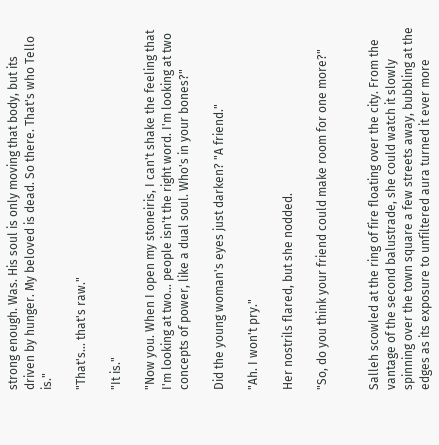strong enough. Was. His soul is only moving that body, but its driven by hunger. My beloved is dead. So there. That's who Tello is."

"That's... that's raw."

"It is."

"Now you. When I open my stoneiris, I can't shake the feeling that I'm looking at two... people isn't the right word. I'm looking at two concepts of power, like a dual soul. Who's in your bones?"

Did the young woman's eyes just darken? "A friend."

"Ah. I won't pry."

Her nostrils flared, but she nodded.

"So, do you think your friend could make room for one more?"


Salleh scowled at the ring of fire floating over the city. From the vantage of the second balustrade, she could watch it slowly spinning over the town square a few streets away, bubbling at the edges as its exposure to unfiltered aura turned it ever more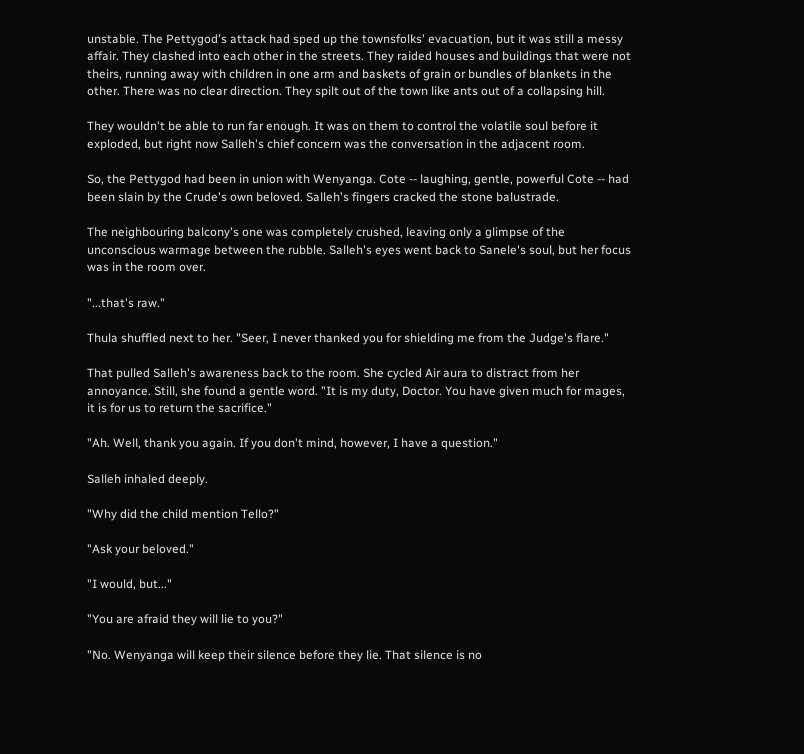unstable. The Pettygod's attack had sped up the townsfolks' evacuation, but it was still a messy affair. They clashed into each other in the streets. They raided houses and buildings that were not theirs, running away with children in one arm and baskets of grain or bundles of blankets in the other. There was no clear direction. They spilt out of the town like ants out of a collapsing hill.

They wouldn't be able to run far enough. It was on them to control the volatile soul before it exploded, but right now Salleh's chief concern was the conversation in the adjacent room.

So, the Pettygod had been in union with Wenyanga. Cote -- laughing, gentle, powerful Cote -- had been slain by the Crude's own beloved. Salleh's fingers cracked the stone balustrade.

The neighbouring balcony's one was completely crushed, leaving only a glimpse of the unconscious warmage between the rubble. Salleh's eyes went back to Sanele's soul, but her focus was in the room over.

"...that's raw."

Thula shuffled next to her. "Seer, I never thanked you for shielding me from the Judge's flare."

That pulled Salleh's awareness back to the room. She cycled Air aura to distract from her annoyance. Still, she found a gentle word. "It is my duty, Doctor. You have given much for mages, it is for us to return the sacrifice."

"Ah. Well, thank you again. If you don't mind, however, I have a question."

Salleh inhaled deeply.

"Why did the child mention Tello?"

"Ask your beloved."

"I would, but..."

"You are afraid they will lie to you?"

"No. Wenyanga will keep their silence before they lie. That silence is no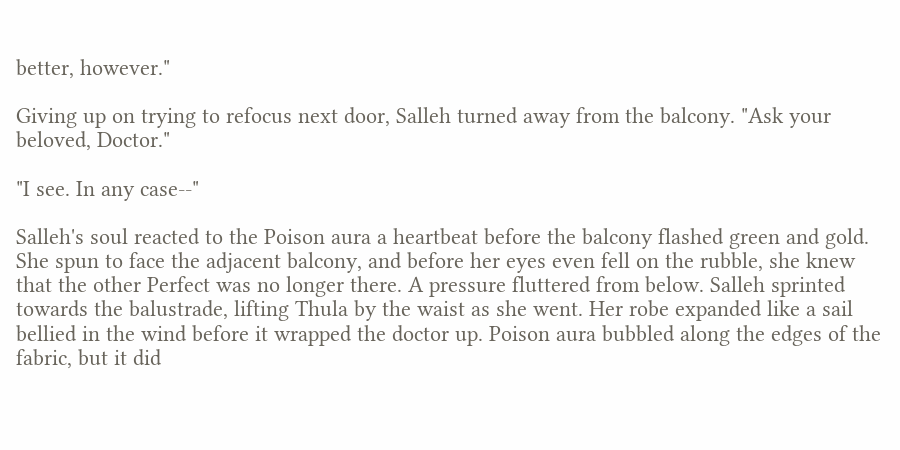better, however."

Giving up on trying to refocus next door, Salleh turned away from the balcony. "Ask your beloved, Doctor."

"I see. In any case--"

Salleh's soul reacted to the Poison aura a heartbeat before the balcony flashed green and gold. She spun to face the adjacent balcony, and before her eyes even fell on the rubble, she knew that the other Perfect was no longer there. A pressure fluttered from below. Salleh sprinted towards the balustrade, lifting Thula by the waist as she went. Her robe expanded like a sail bellied in the wind before it wrapped the doctor up. Poison aura bubbled along the edges of the fabric, but it did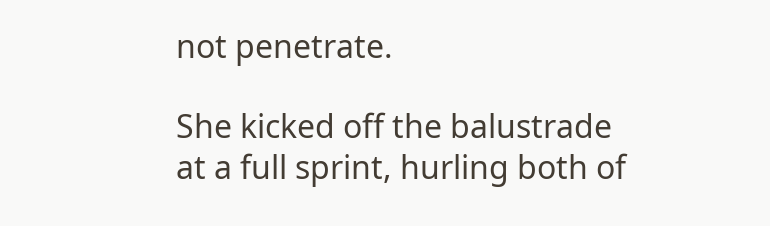not penetrate.

She kicked off the balustrade at a full sprint, hurling both of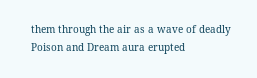them through the air as a wave of deadly Poison and Dream aura erupted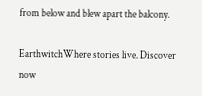from below and blew apart the balcony.

EarthwitchWhere stories live. Discover now